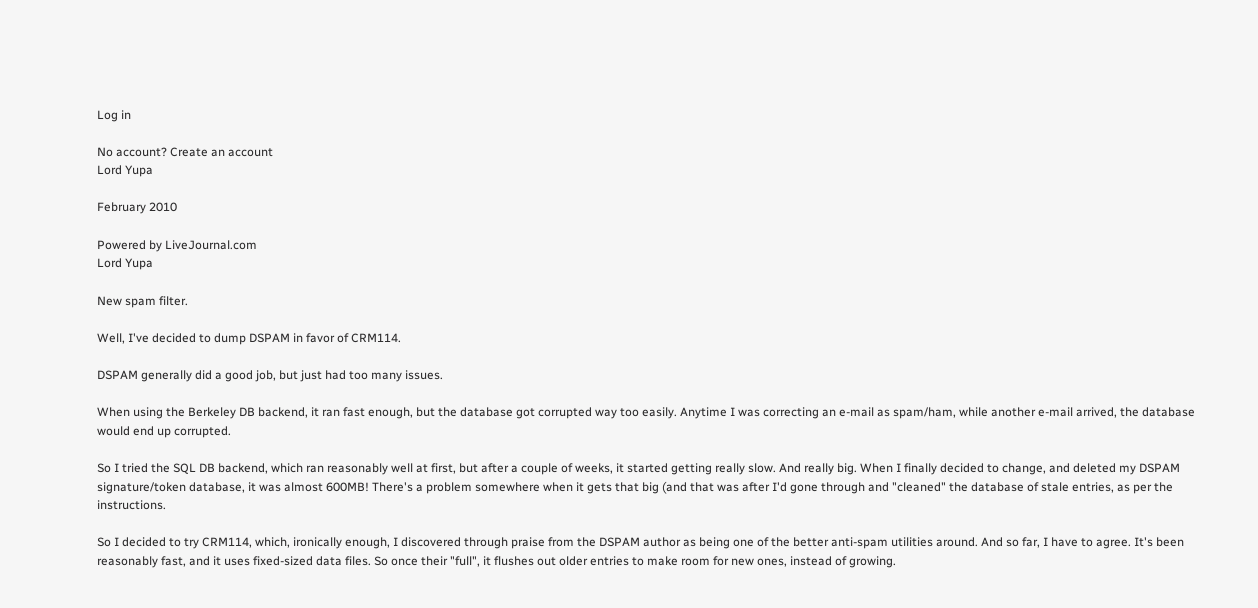Log in

No account? Create an account
Lord Yupa

February 2010

Powered by LiveJournal.com
Lord Yupa

New spam filter.

Well, I've decided to dump DSPAM in favor of CRM114.

DSPAM generally did a good job, but just had too many issues.

When using the Berkeley DB backend, it ran fast enough, but the database got corrupted way too easily. Anytime I was correcting an e-mail as spam/ham, while another e-mail arrived, the database would end up corrupted.

So I tried the SQL DB backend, which ran reasonably well at first, but after a couple of weeks, it started getting really slow. And really big. When I finally decided to change, and deleted my DSPAM signature/token database, it was almost 600MB! There's a problem somewhere when it gets that big (and that was after I'd gone through and "cleaned" the database of stale entries, as per the instructions.

So I decided to try CRM114, which, ironically enough, I discovered through praise from the DSPAM author as being one of the better anti-spam utilities around. And so far, I have to agree. It's been reasonably fast, and it uses fixed-sized data files. So once their "full", it flushes out older entries to make room for new ones, instead of growing.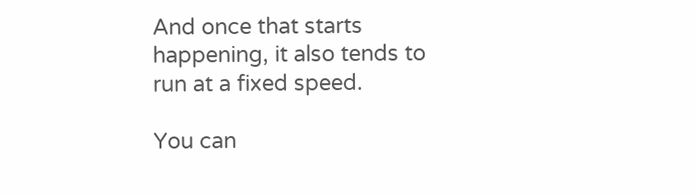And once that starts happening, it also tends to run at a fixed speed.

You can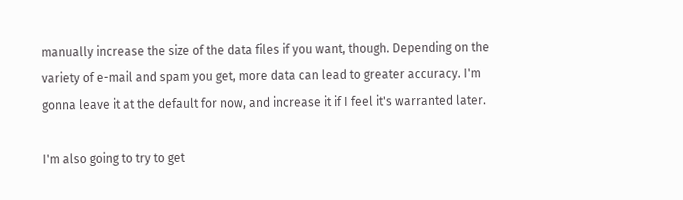manually increase the size of the data files if you want, though. Depending on the variety of e-mail and spam you get, more data can lead to greater accuracy. I'm gonna leave it at the default for now, and increase it if I feel it's warranted later.

I'm also going to try to get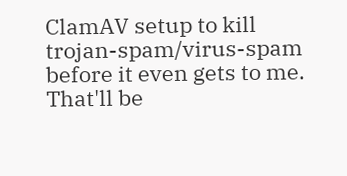ClamAV setup to kill trojan-spam/virus-spam before it even gets to me. That'll be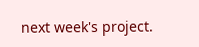next week's project.